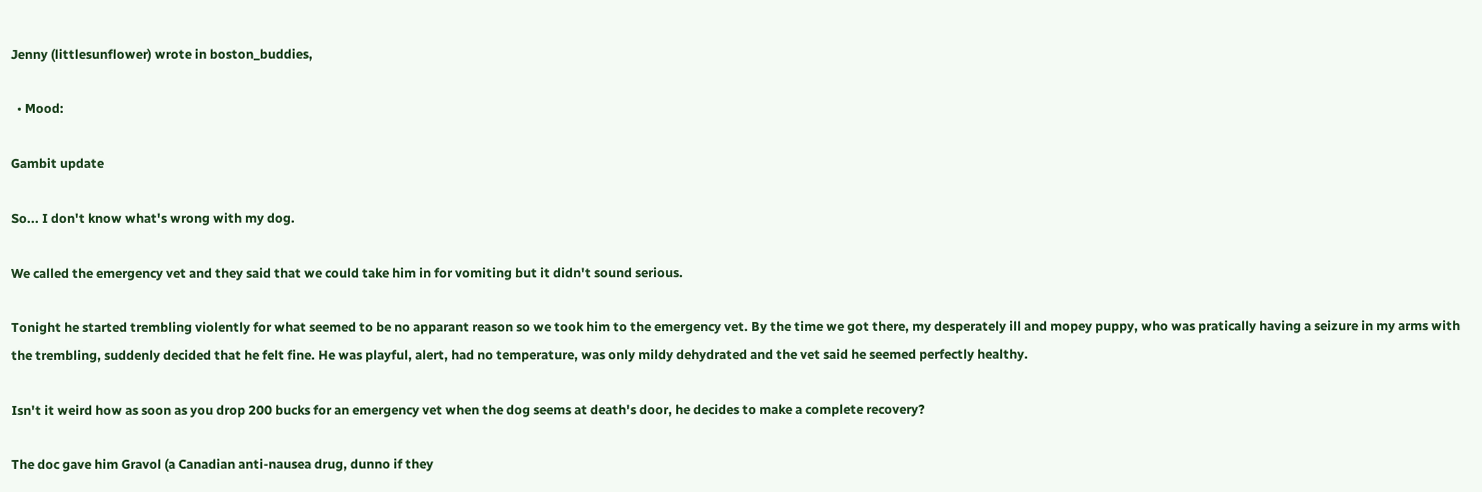Jenny (littlesunflower) wrote in boston_buddies,

  • Mood:

Gambit update

So... I don't know what's wrong with my dog.

We called the emergency vet and they said that we could take him in for vomiting but it didn't sound serious.

Tonight he started trembling violently for what seemed to be no apparant reason so we took him to the emergency vet. By the time we got there, my desperately ill and mopey puppy, who was pratically having a seizure in my arms with the trembling, suddenly decided that he felt fine. He was playful, alert, had no temperature, was only mildy dehydrated and the vet said he seemed perfectly healthy.

Isn't it weird how as soon as you drop 200 bucks for an emergency vet when the dog seems at death's door, he decides to make a complete recovery?

The doc gave him Gravol (a Canadian anti-nausea drug, dunno if they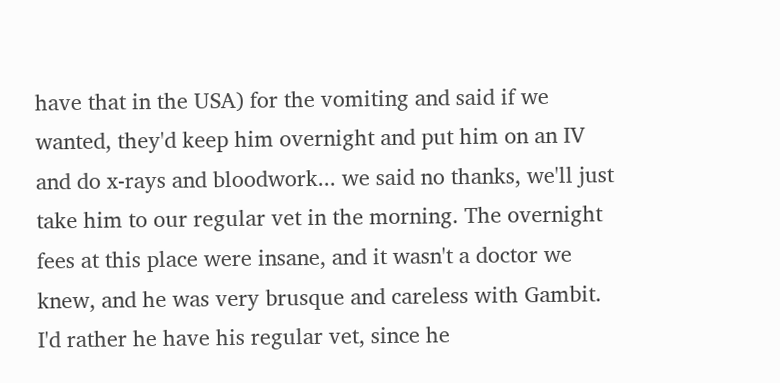have that in the USA) for the vomiting and said if we wanted, they'd keep him overnight and put him on an IV and do x-rays and bloodwork... we said no thanks, we'll just take him to our regular vet in the morning. The overnight fees at this place were insane, and it wasn't a doctor we knew, and he was very brusque and careless with Gambit.
I'd rather he have his regular vet, since he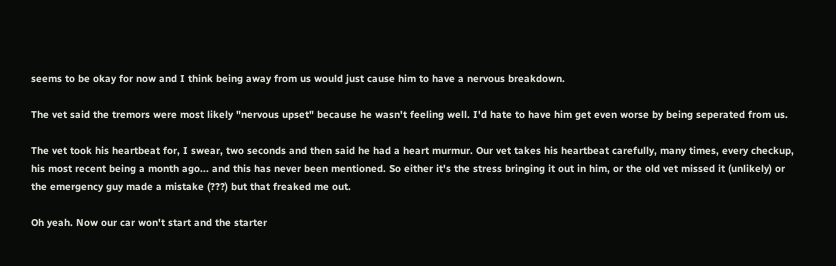seems to be okay for now and I think being away from us would just cause him to have a nervous breakdown.

The vet said the tremors were most likely "nervous upset" because he wasn't feeling well. I'd hate to have him get even worse by being seperated from us.

The vet took his heartbeat for, I swear, two seconds and then said he had a heart murmur. Our vet takes his heartbeat carefully, many times, every checkup, his most recent being a month ago... and this has never been mentioned. So either it's the stress bringing it out in him, or the old vet missed it (unlikely) or the emergency guy made a mistake (???) but that freaked me out.

Oh yeah. Now our car won't start and the starter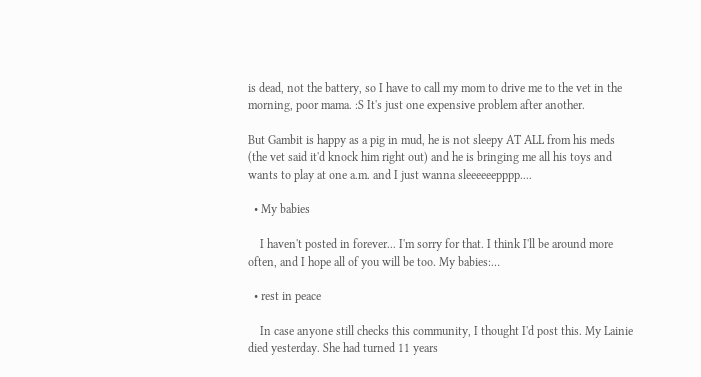is dead, not the battery, so I have to call my mom to drive me to the vet in the morning, poor mama. :S It's just one expensive problem after another.

But Gambit is happy as a pig in mud, he is not sleepy AT ALL from his meds (the vet said it'd knock him right out) and he is bringing me all his toys and wants to play at one a.m. and I just wanna sleeeeeepppp....

  • My babies

    I haven't posted in forever... I'm sorry for that. I think I'll be around more often, and I hope all of you will be too. My babies:…

  • rest in peace

    In case anyone still checks this community, I thought I'd post this. My Lainie died yesterday. She had turned 11 years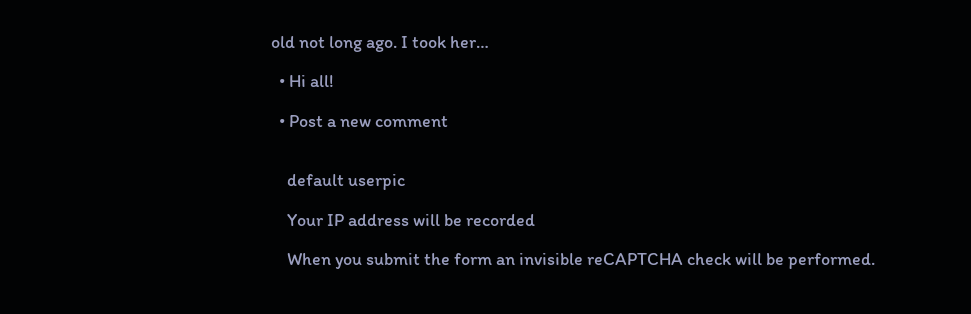old not long ago. I took her…

  • Hi all!

  • Post a new comment


    default userpic

    Your IP address will be recorded

    When you submit the form an invisible reCAPTCHA check will be performed.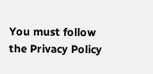You must follow the Privacy Policy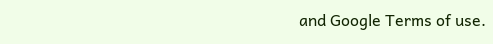and Google Terms of use.